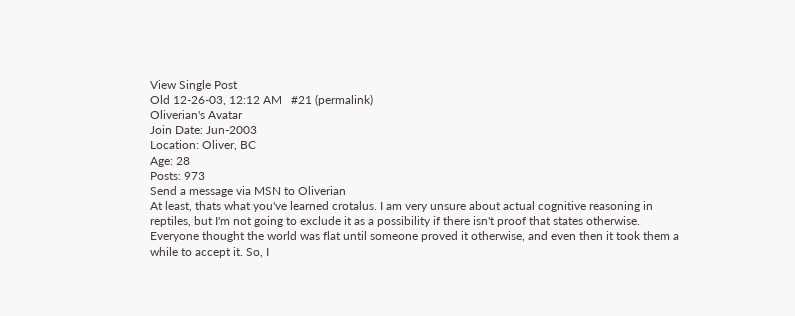View Single Post
Old 12-26-03, 12:12 AM   #21 (permalink)
Oliverian's Avatar
Join Date: Jun-2003
Location: Oliver, BC
Age: 28
Posts: 973
Send a message via MSN to Oliverian
At least, thats what you've learned crotalus. I am very unsure about actual cognitive reasoning in reptiles, but I'm not going to exclude it as a possibility if there isn't proof that states otherwise. Everyone thought the world was flat until someone proved it otherwise, and even then it took them a while to accept it. So, I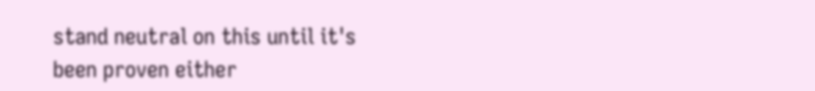stand neutral on this until it's been proven either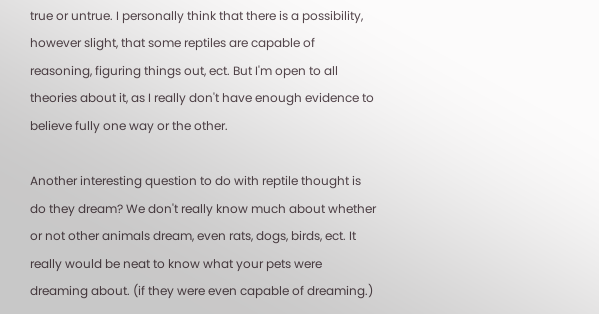true or untrue. I personally think that there is a possibility, however slight, that some reptiles are capable of reasoning, figuring things out, ect. But I'm open to all theories about it, as I really don't have enough evidence to believe fully one way or the other.

Another interesting question to do with reptile thought is do they dream? We don't really know much about whether or not other animals dream, even rats, dogs, birds, ect. It really would be neat to know what your pets were dreaming about. (if they were even capable of dreaming.)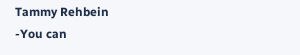Tammy Rehbein
-You can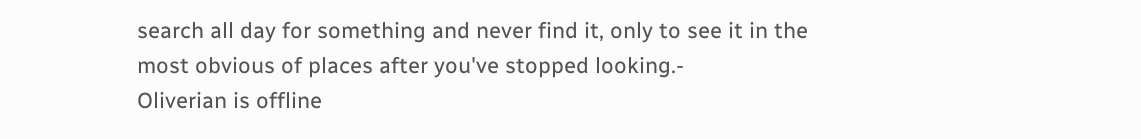search all day for something and never find it, only to see it in the most obvious of places after you've stopped looking.-
Oliverian is offline